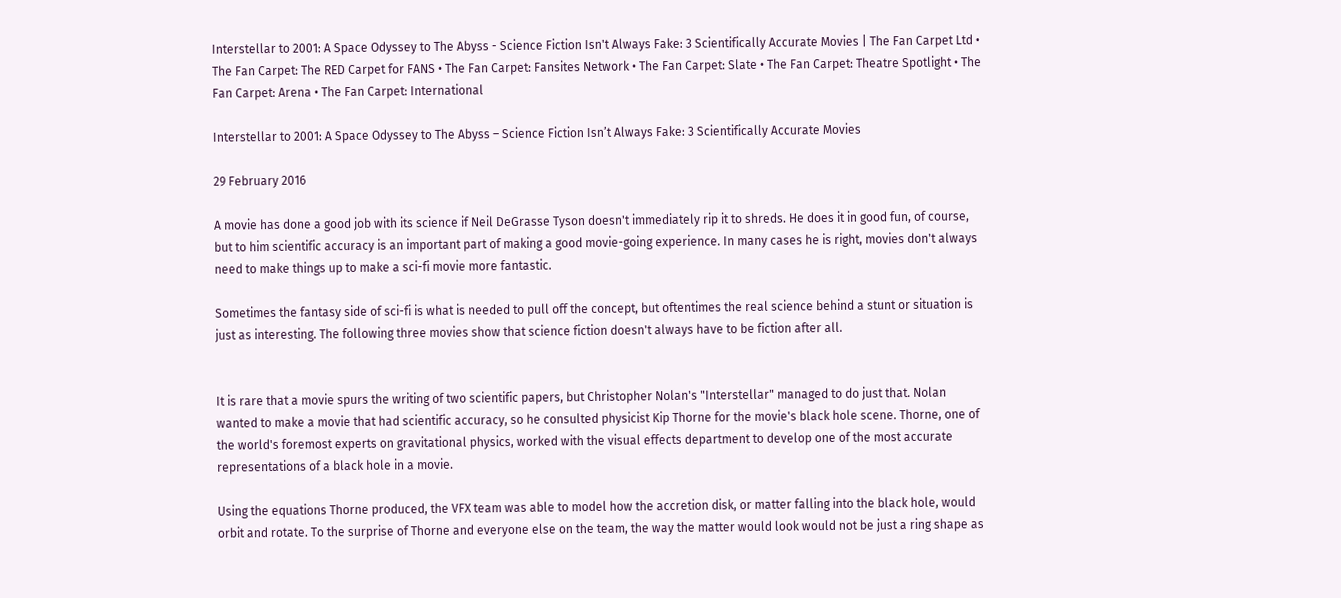Interstellar to 2001: A Space Odyssey to The Abyss - Science Fiction Isn't Always Fake: 3 Scientifically Accurate Movies | The Fan Carpet Ltd • The Fan Carpet: The RED Carpet for FANS • The Fan Carpet: Fansites Network • The Fan Carpet: Slate • The Fan Carpet: Theatre Spotlight • The Fan Carpet: Arena • The Fan Carpet: International

Interstellar to 2001: A Space Odyssey to The Abyss – Science Fiction Isn’t Always Fake: 3 Scientifically Accurate Movies

29 February 2016

A movie has done a good job with its science if Neil DeGrasse Tyson doesn't immediately rip it to shreds. He does it in good fun, of course, but to him scientific accuracy is an important part of making a good movie-going experience. In many cases he is right, movies don't always need to make things up to make a sci-fi movie more fantastic.

Sometimes the fantasy side of sci-fi is what is needed to pull off the concept, but oftentimes the real science behind a stunt or situation is just as interesting. The following three movies show that science fiction doesn't always have to be fiction after all.


It is rare that a movie spurs the writing of two scientific papers, but Christopher Nolan's "Interstellar" managed to do just that. Nolan wanted to make a movie that had scientific accuracy, so he consulted physicist Kip Thorne for the movie's black hole scene. Thorne, one of the world's foremost experts on gravitational physics, worked with the visual effects department to develop one of the most accurate representations of a black hole in a movie.

Using the equations Thorne produced, the VFX team was able to model how the accretion disk, or matter falling into the black hole, would orbit and rotate. To the surprise of Thorne and everyone else on the team, the way the matter would look would not be just a ring shape as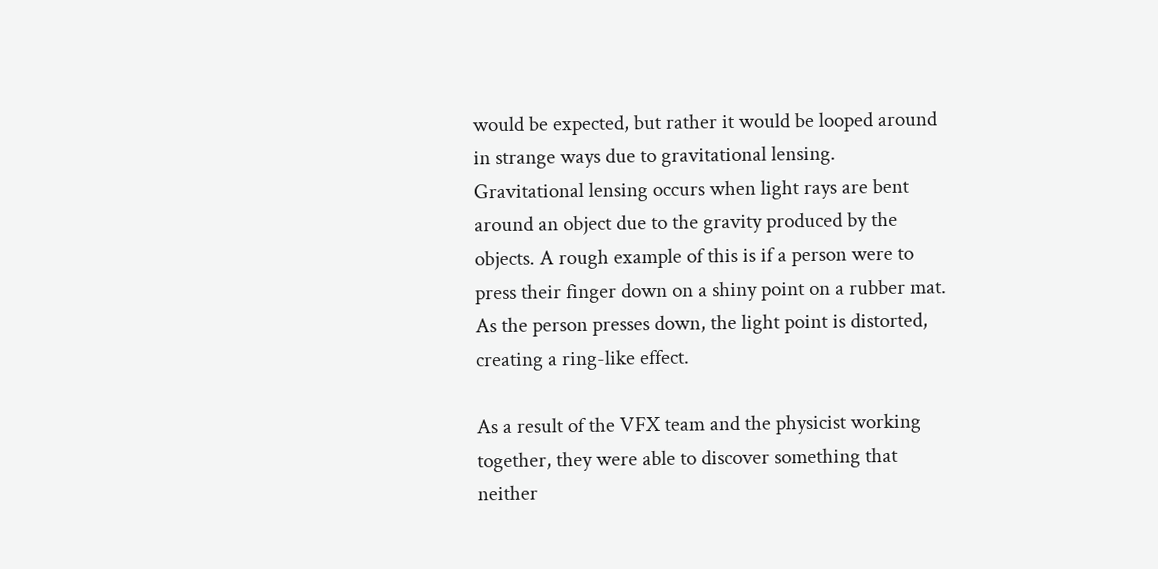would be expected, but rather it would be looped around in strange ways due to gravitational lensing. Gravitational lensing occurs when light rays are bent around an object due to the gravity produced by the objects. A rough example of this is if a person were to press their finger down on a shiny point on a rubber mat. As the person presses down, the light point is distorted, creating a ring-like effect.

As a result of the VFX team and the physicist working together, they were able to discover something that neither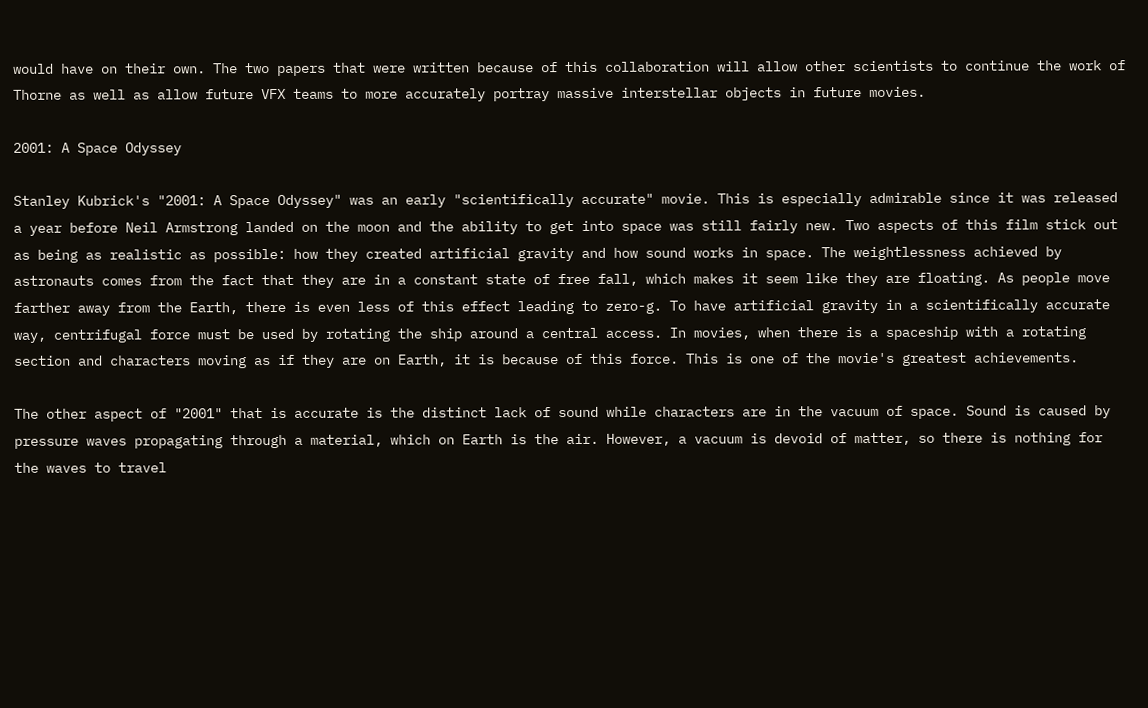would have on their own. The two papers that were written because of this collaboration will allow other scientists to continue the work of Thorne as well as allow future VFX teams to more accurately portray massive interstellar objects in future movies.

2001: A Space Odyssey

Stanley Kubrick's "2001: A Space Odyssey" was an early "scientifically accurate" movie. This is especially admirable since it was released a year before Neil Armstrong landed on the moon and the ability to get into space was still fairly new. Two aspects of this film stick out as being as realistic as possible: how they created artificial gravity and how sound works in space. The weightlessness achieved by astronauts comes from the fact that they are in a constant state of free fall, which makes it seem like they are floating. As people move farther away from the Earth, there is even less of this effect leading to zero-g. To have artificial gravity in a scientifically accurate way, centrifugal force must be used by rotating the ship around a central access. In movies, when there is a spaceship with a rotating section and characters moving as if they are on Earth, it is because of this force. This is one of the movie's greatest achievements.

The other aspect of "2001" that is accurate is the distinct lack of sound while characters are in the vacuum of space. Sound is caused by pressure waves propagating through a material, which on Earth is the air. However, a vacuum is devoid of matter, so there is nothing for the waves to travel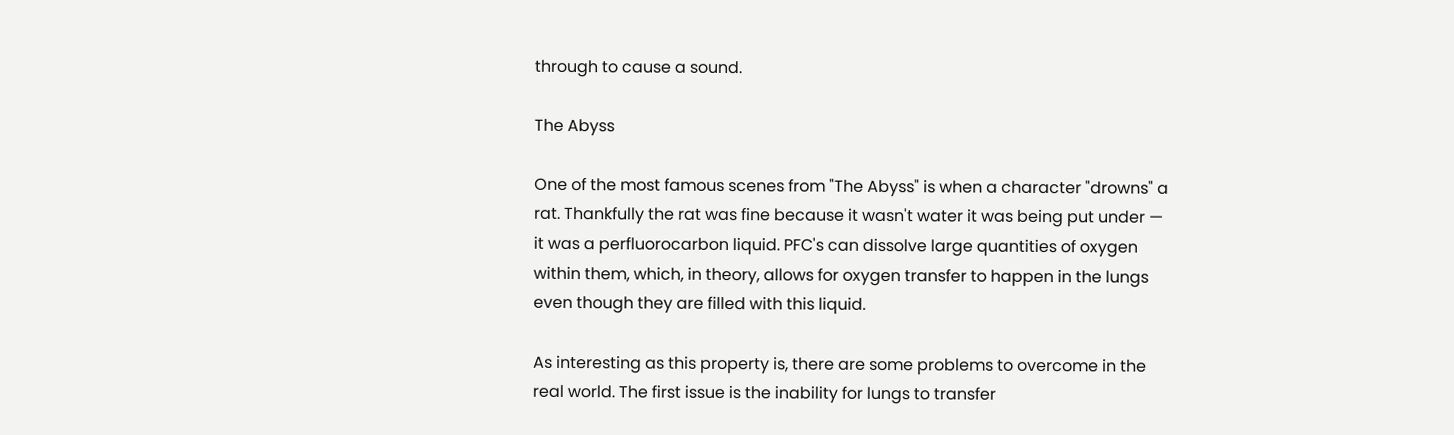through to cause a sound.

The Abyss

One of the most famous scenes from "The Abyss" is when a character "drowns" a rat. Thankfully the rat was fine because it wasn't water it was being put under — it was a perfluorocarbon liquid. PFC's can dissolve large quantities of oxygen within them, which, in theory, allows for oxygen transfer to happen in the lungs even though they are filled with this liquid.

As interesting as this property is, there are some problems to overcome in the real world. The first issue is the inability for lungs to transfer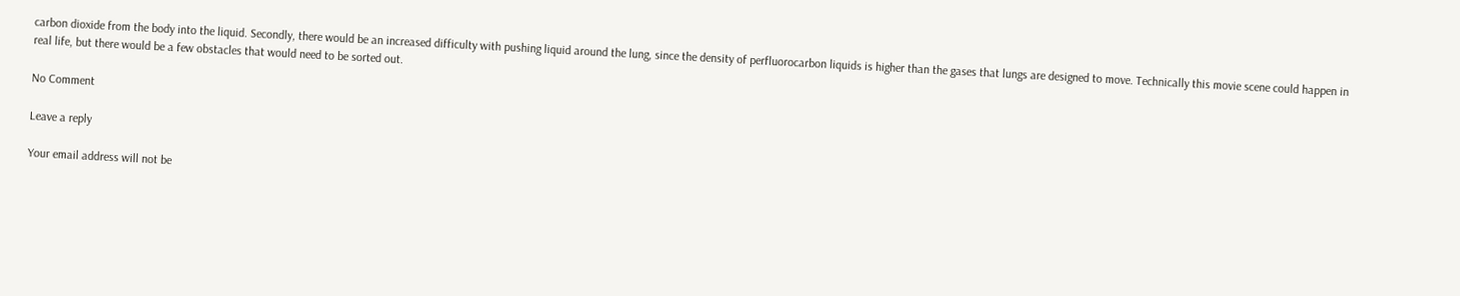carbon dioxide from the body into the liquid. Secondly, there would be an increased difficulty with pushing liquid around the lung, since the density of perfluorocarbon liquids is higher than the gases that lungs are designed to move. Technically this movie scene could happen in real life, but there would be a few obstacles that would need to be sorted out.

No Comment

Leave a reply

Your email address will not be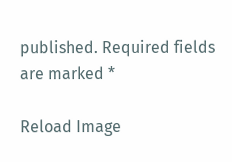published. Required fields are marked *

Reload Image